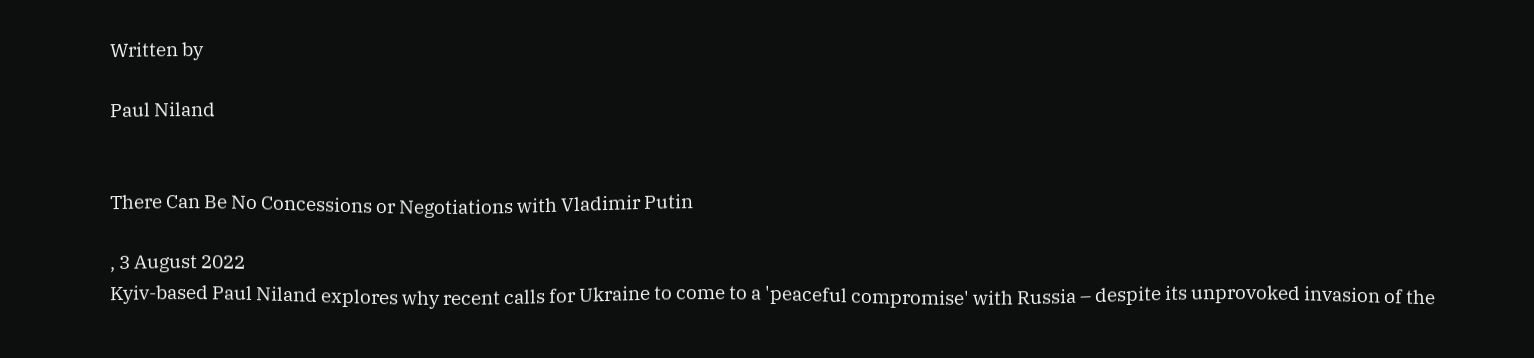Written by

Paul Niland


There Can Be No Concessions or Negotiations with Vladimir Putin

, 3 August 2022
Kyiv-based Paul Niland explores why recent calls for Ukraine to come to a 'peaceful compromise' with Russia – despite its unprovoked invasion of the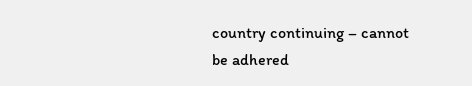country continuing – cannot be adhered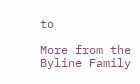to

More from the Byline Family